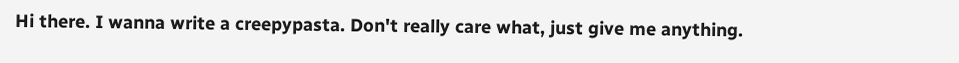Hi there. I wanna write a creepypasta. Don't really care what, just give me anything.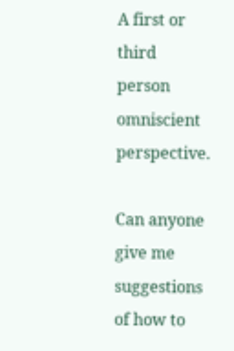A first or third person omniscient perspective.

Can anyone give me suggestions of how to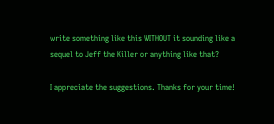write something like this WITHOUT it sounding like a sequel to Jeff the Killer or anything like that?

I appreciate the suggestions. Thanks for your time!